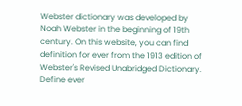Webster dictionary was developed by Noah Webster in the beginning of 19th century. On this website, you can find definition for ever from the 1913 edition of Webster's Revised Unabridged Dictionary. Define ever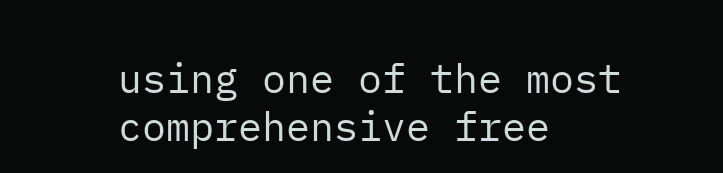using one of the most comprehensive free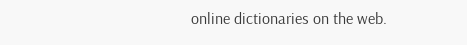online dictionaries on the web.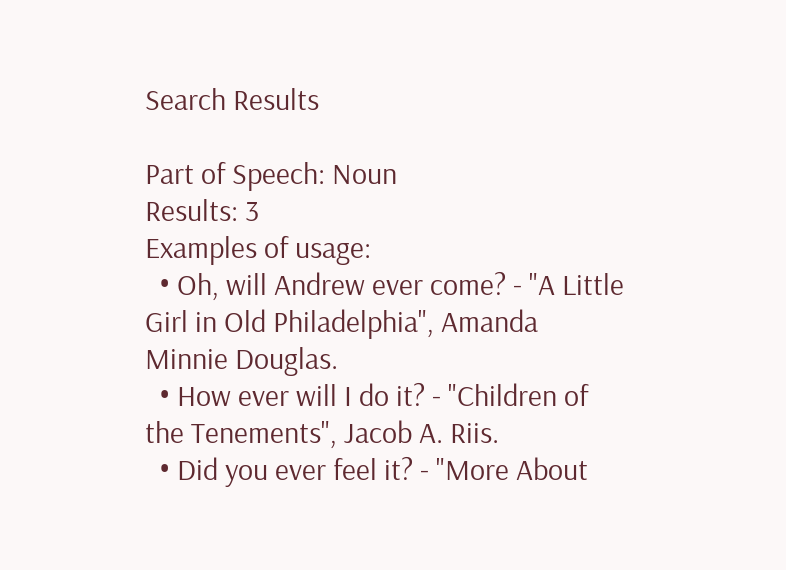Search Results

Part of Speech: Noun
Results: 3
Examples of usage:
  • Oh, will Andrew ever come? - "A Little Girl in Old Philadelphia", Amanda Minnie Douglas.
  • How ever will I do it? - "Children of the Tenements", Jacob A. Riis.
  • Did you ever feel it? - "More About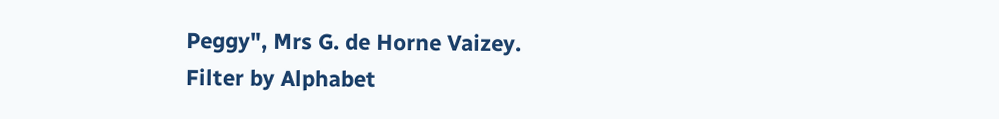Peggy", Mrs G. de Horne Vaizey.
Filter by Alphabet